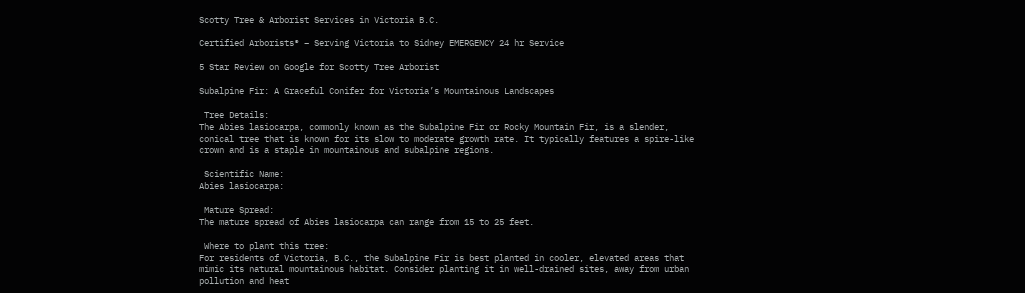Scotty Tree & Arborist Services in Victoria B.C.

Certified Arborists® – Serving Victoria to Sidney EMERGENCY 24 hr Service

5 Star Review on Google for Scotty Tree Arborist

Subalpine Fir: A Graceful Conifer for Victoria’s Mountainous Landscapes

 Tree Details:
The Abies lasiocarpa, commonly known as the Subalpine Fir or Rocky Mountain Fir, is a slender, conical tree that is known for its slow to moderate growth rate. It typically features a spire-like crown and is a staple in mountainous and subalpine regions.

 Scientific Name:
Abies lasiocarpa:

 Mature Spread:
The mature spread of Abies lasiocarpa can range from 15 to 25 feet.

 Where to plant this tree:
For residents of Victoria, B.C., the Subalpine Fir is best planted in cooler, elevated areas that mimic its natural mountainous habitat. Consider planting it in well-drained sites, away from urban pollution and heat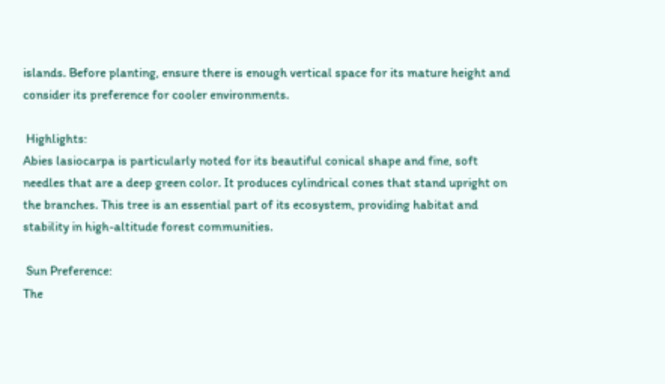islands. Before planting, ensure there is enough vertical space for its mature height and consider its preference for cooler environments.

 Highlights:
Abies lasiocarpa is particularly noted for its beautiful conical shape and fine, soft needles that are a deep green color. It produces cylindrical cones that stand upright on the branches. This tree is an essential part of its ecosystem, providing habitat and stability in high-altitude forest communities.

 Sun Preference:
The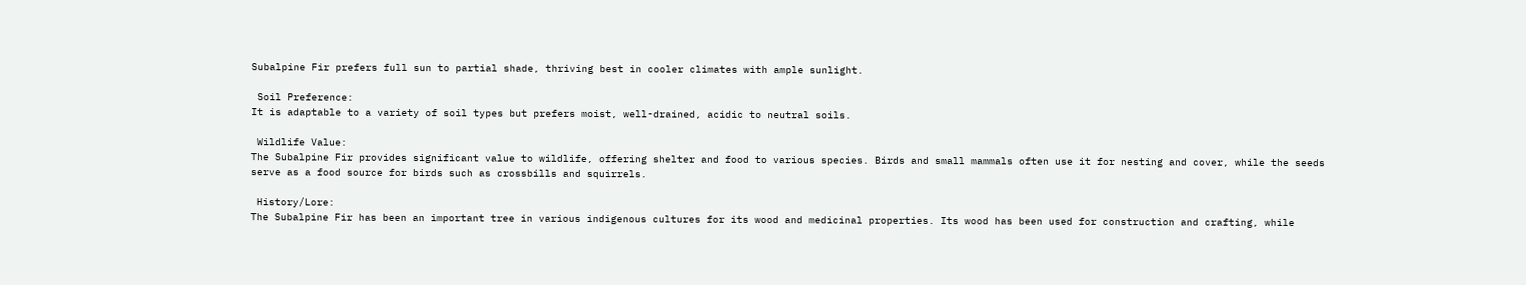Subalpine Fir prefers full sun to partial shade, thriving best in cooler climates with ample sunlight.

 Soil Preference:
It is adaptable to a variety of soil types but prefers moist, well-drained, acidic to neutral soils.

 Wildlife Value:
The Subalpine Fir provides significant value to wildlife, offering shelter and food to various species. Birds and small mammals often use it for nesting and cover, while the seeds serve as a food source for birds such as crossbills and squirrels.

 History/Lore:
The Subalpine Fir has been an important tree in various indigenous cultures for its wood and medicinal properties. Its wood has been used for construction and crafting, while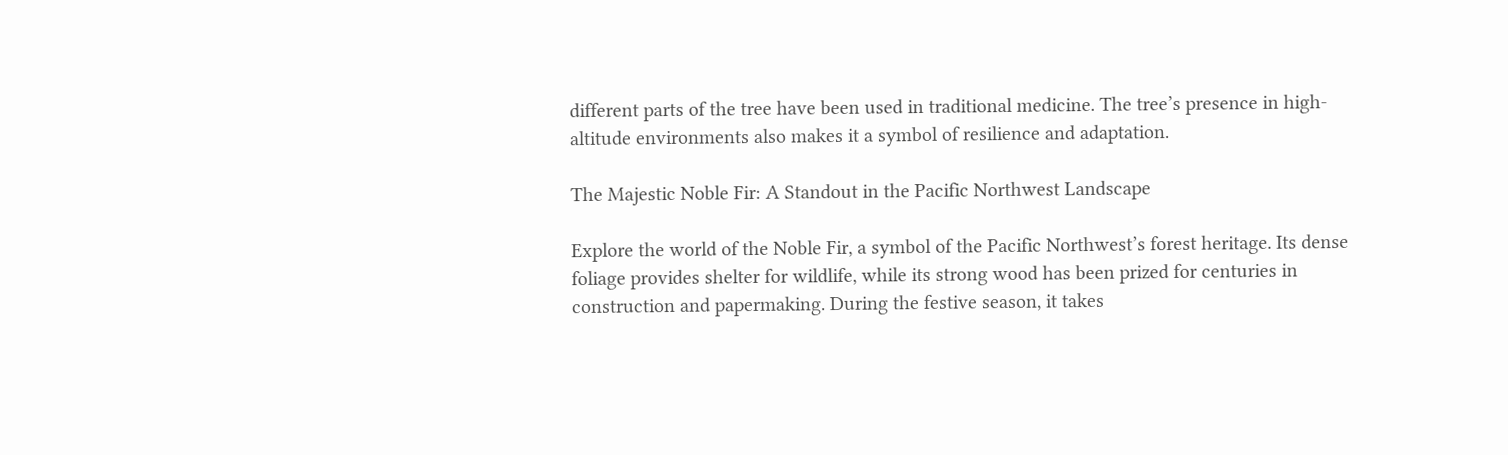different parts of the tree have been used in traditional medicine. The tree’s presence in high-altitude environments also makes it a symbol of resilience and adaptation.

The Majestic Noble Fir: A Standout in the Pacific Northwest Landscape

Explore the world of the Noble Fir, a symbol of the Pacific Northwest’s forest heritage. Its dense foliage provides shelter for wildlife, while its strong wood has been prized for centuries in construction and papermaking. During the festive season, it takes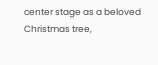center stage as a beloved Christmas tree,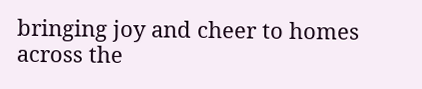bringing joy and cheer to homes across the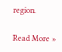region.

Read More »